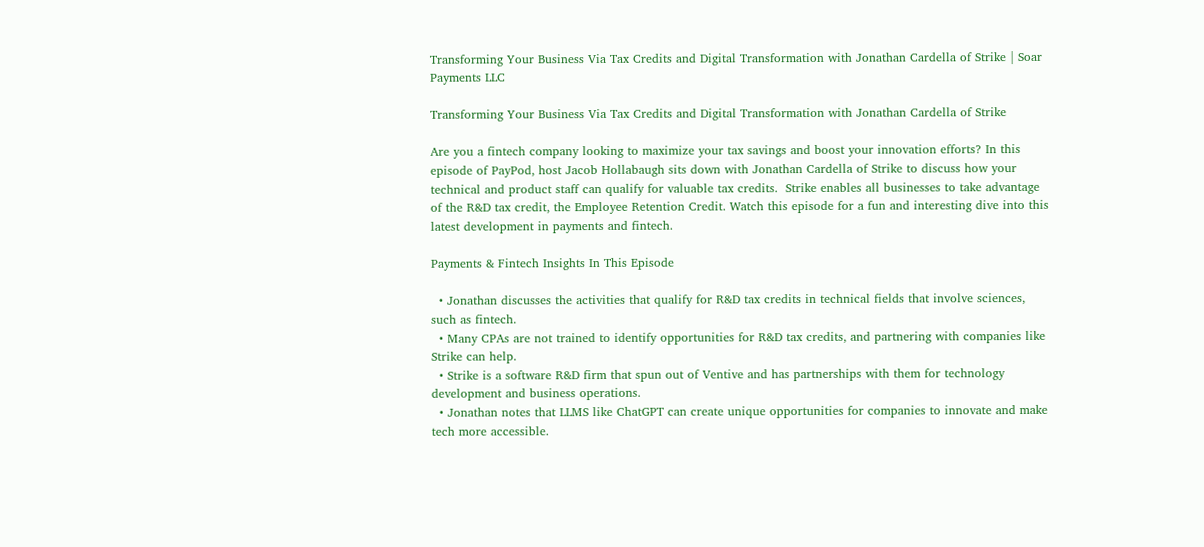Transforming Your Business Via Tax Credits and Digital Transformation with Jonathan Cardella of Strike | Soar Payments LLC

Transforming Your Business Via Tax Credits and Digital Transformation with Jonathan Cardella of Strike

Are you a fintech company looking to maximize your tax savings and boost your innovation efforts? In this episode of PayPod, host Jacob Hollabaugh sits down with Jonathan Cardella of Strike to discuss how your technical and product staff can qualify for valuable tax credits.  Strike enables all businesses to take advantage of the R&D tax credit, the Employee Retention Credit. Watch this episode for a fun and interesting dive into this latest development in payments and fintech.

Payments & Fintech Insights In This Episode

  • Jonathan discusses the activities that qualify for R&D tax credits in technical fields that involve sciences, such as fintech.
  • Many CPAs are not trained to identify opportunities for R&D tax credits, and partnering with companies like Strike can help.
  • Strike is a software R&D firm that spun out of Ventive and has partnerships with them for technology development and business operations.
  • Jonathan notes that LLMS like ChatGPT can create unique opportunities for companies to innovate and make tech more accessible.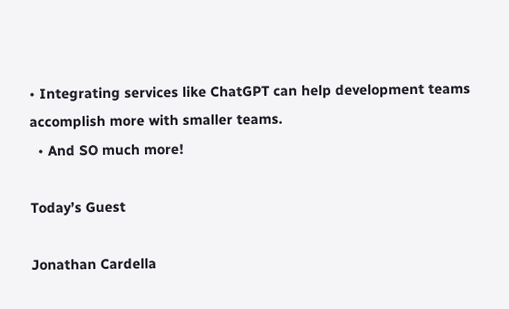• Integrating services like ChatGPT can help development teams accomplish more with smaller teams.
  • And SO much more!

Today’s Guest

Jonathan Cardella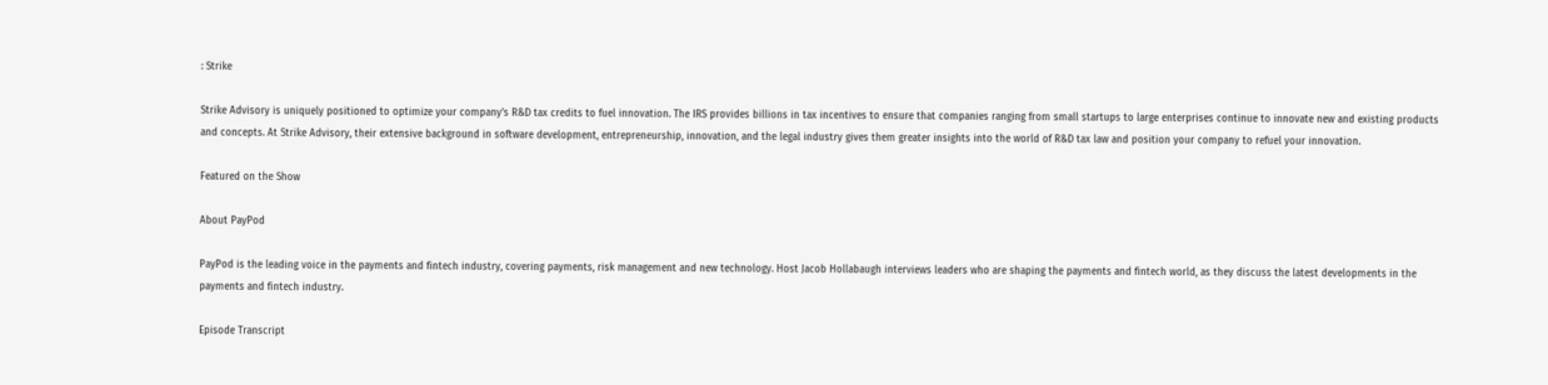: Strike

Strike Advisory is uniquely positioned to optimize your company’s R&D tax credits to fuel innovation. The IRS provides billions in tax incentives to ensure that companies ranging from small startups to large enterprises continue to innovate new and existing products and concepts. At Strike Advisory, their extensive background in software development, entrepreneurship, innovation, and the legal industry gives them greater insights into the world of R&D tax law and position your company to refuel your innovation.

Featured on the Show

About PayPod

PayPod is the leading voice in the payments and fintech industry, covering payments, risk management and new technology. Host Jacob Hollabaugh interviews leaders who are shaping the payments and fintech world, as they discuss the latest developments in the payments and fintech industry.

Episode Transcript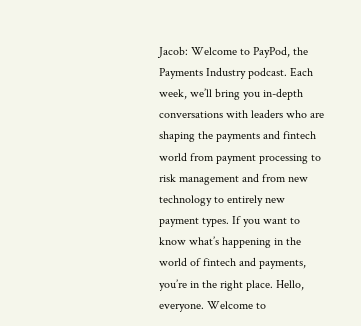Jacob: Welcome to PayPod, the Payments Industry podcast. Each week, we’ll bring you in-depth conversations with leaders who are shaping the payments and fintech world from payment processing to risk management and from new technology to entirely new payment types. If you want to know what’s happening in the world of fintech and payments, you’re in the right place. Hello, everyone. Welcome to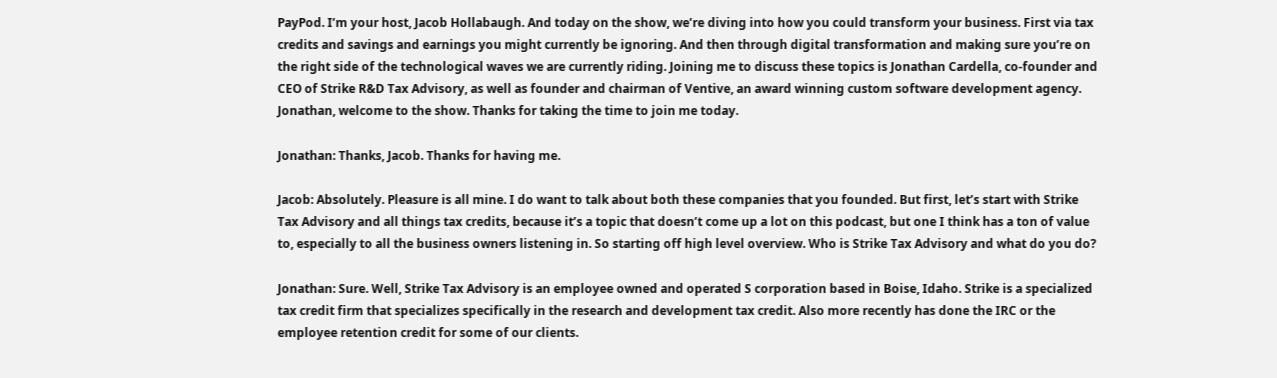PayPod. I’m your host, Jacob Hollabaugh. And today on the show, we’re diving into how you could transform your business. First via tax credits and savings and earnings you might currently be ignoring. And then through digital transformation and making sure you’re on the right side of the technological waves we are currently riding. Joining me to discuss these topics is Jonathan Cardella, co-founder and CEO of Strike R&D Tax Advisory, as well as founder and chairman of Ventive, an award winning custom software development agency. Jonathan, welcome to the show. Thanks for taking the time to join me today.

Jonathan: Thanks, Jacob. Thanks for having me.

Jacob: Absolutely. Pleasure is all mine. I do want to talk about both these companies that you founded. But first, let’s start with Strike Tax Advisory and all things tax credits, because it’s a topic that doesn’t come up a lot on this podcast, but one I think has a ton of value to, especially to all the business owners listening in. So starting off high level overview. Who is Strike Tax Advisory and what do you do?

Jonathan: Sure. Well, Strike Tax Advisory is an employee owned and operated S corporation based in Boise, Idaho. Strike is a specialized tax credit firm that specializes specifically in the research and development tax credit. Also more recently has done the IRC or the employee retention credit for some of our clients.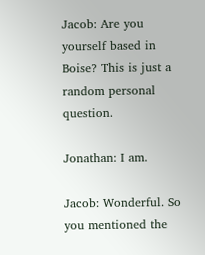Jacob: Are you yourself based in Boise? This is just a random personal question.

Jonathan: I am.

Jacob: Wonderful. So you mentioned the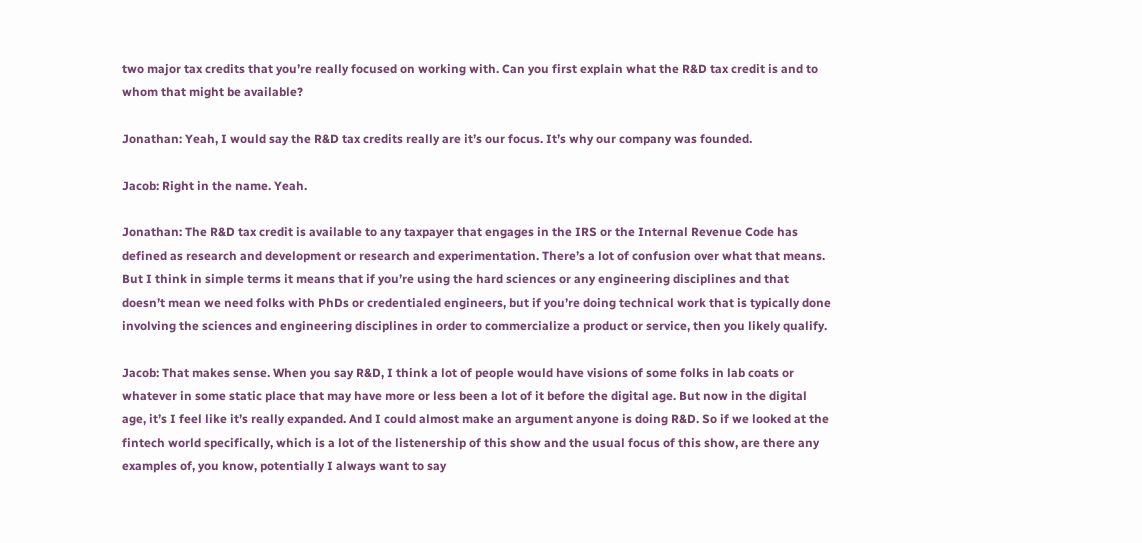two major tax credits that you’re really focused on working with. Can you first explain what the R&D tax credit is and to whom that might be available?

Jonathan: Yeah, I would say the R&D tax credits really are it’s our focus. It’s why our company was founded.

Jacob: Right in the name. Yeah.

Jonathan: The R&D tax credit is available to any taxpayer that engages in the IRS or the Internal Revenue Code has defined as research and development or research and experimentation. There’s a lot of confusion over what that means. But I think in simple terms it means that if you’re using the hard sciences or any engineering disciplines and that doesn’t mean we need folks with PhDs or credentialed engineers, but if you’re doing technical work that is typically done involving the sciences and engineering disciplines in order to commercialize a product or service, then you likely qualify.

Jacob: That makes sense. When you say R&D, I think a lot of people would have visions of some folks in lab coats or whatever in some static place that may have more or less been a lot of it before the digital age. But now in the digital age, it’s I feel like it’s really expanded. And I could almost make an argument anyone is doing R&D. So if we looked at the fintech world specifically, which is a lot of the listenership of this show and the usual focus of this show, are there any examples of, you know, potentially I always want to say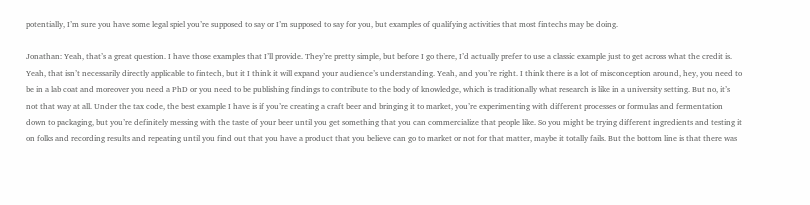potentially, I’m sure you have some legal spiel you’re supposed to say or I’m supposed to say for you, but examples of qualifying activities that most fintechs may be doing.

Jonathan: Yeah, that’s a great question. I have those examples that I’ll provide. They’re pretty simple, but before I go there, I’d actually prefer to use a classic example just to get across what the credit is. Yeah, that isn’t necessarily directly applicable to fintech, but it I think it will expand your audience’s understanding. Yeah, and you’re right. I think there is a lot of misconception around, hey, you need to be in a lab coat and moreover you need a PhD or you need to be publishing findings to contribute to the body of knowledge, which is traditionally what research is like in a university setting. But no, it’s not that way at all. Under the tax code, the best example I have is if you’re creating a craft beer and bringing it to market, you’re experimenting with different processes or formulas and fermentation down to packaging, but you’re definitely messing with the taste of your beer until you get something that you can commercialize that people like. So you might be trying different ingredients and testing it on folks and recording results and repeating until you find out that you have a product that you believe can go to market or not for that matter, maybe it totally fails. But the bottom line is that there was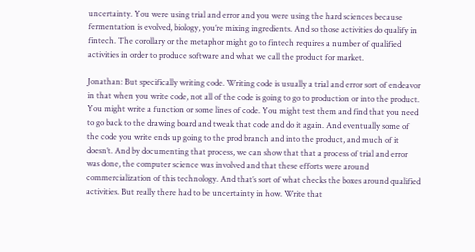uncertainty. You were using trial and error and you were using the hard sciences because fermentation is evolved, biology, you’re mixing ingredients. And so those activities do qualify in fintech. The corollary or the metaphor might go to fintech requires a number of qualified activities in order to produce software and what we call the product for market.

Jonathan: But specifically writing code. Writing code is usually a trial and error sort of endeavor in that when you write code, not all of the code is going to go to production or into the product. You might write a function or some lines of code. You might test them and find that you need to go back to the drawing board and tweak that code and do it again. And eventually some of the code you write ends up going to the prod branch and into the product, and much of it doesn’t. And by documenting that process, we can show that that a process of trial and error was done, the computer science was involved and that these efforts were around commercialization of this technology. And that’s sort of what checks the boxes around qualified activities. But really there had to be uncertainty in how. Write that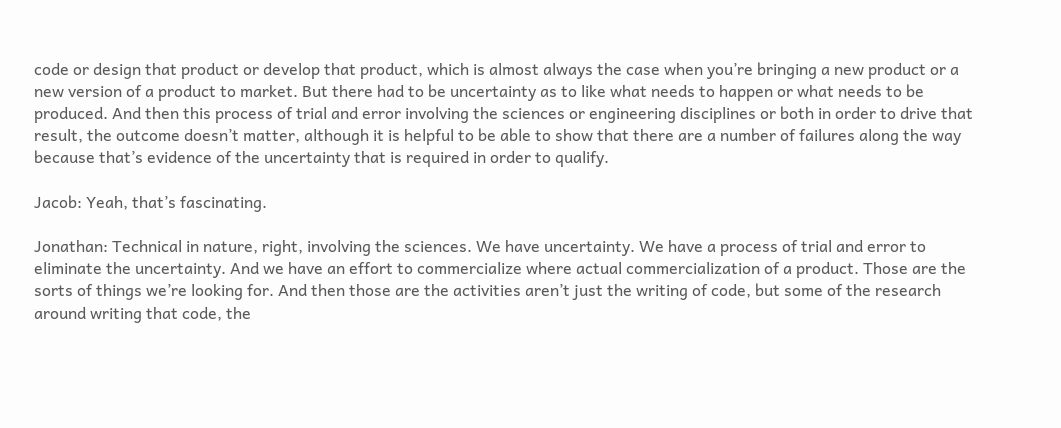code or design that product or develop that product, which is almost always the case when you’re bringing a new product or a new version of a product to market. But there had to be uncertainty as to like what needs to happen or what needs to be produced. And then this process of trial and error involving the sciences or engineering disciplines or both in order to drive that result, the outcome doesn’t matter, although it is helpful to be able to show that there are a number of failures along the way because that’s evidence of the uncertainty that is required in order to qualify.

Jacob: Yeah, that’s fascinating.

Jonathan: Technical in nature, right, involving the sciences. We have uncertainty. We have a process of trial and error to eliminate the uncertainty. And we have an effort to commercialize where actual commercialization of a product. Those are the sorts of things we’re looking for. And then those are the activities aren’t just the writing of code, but some of the research around writing that code, the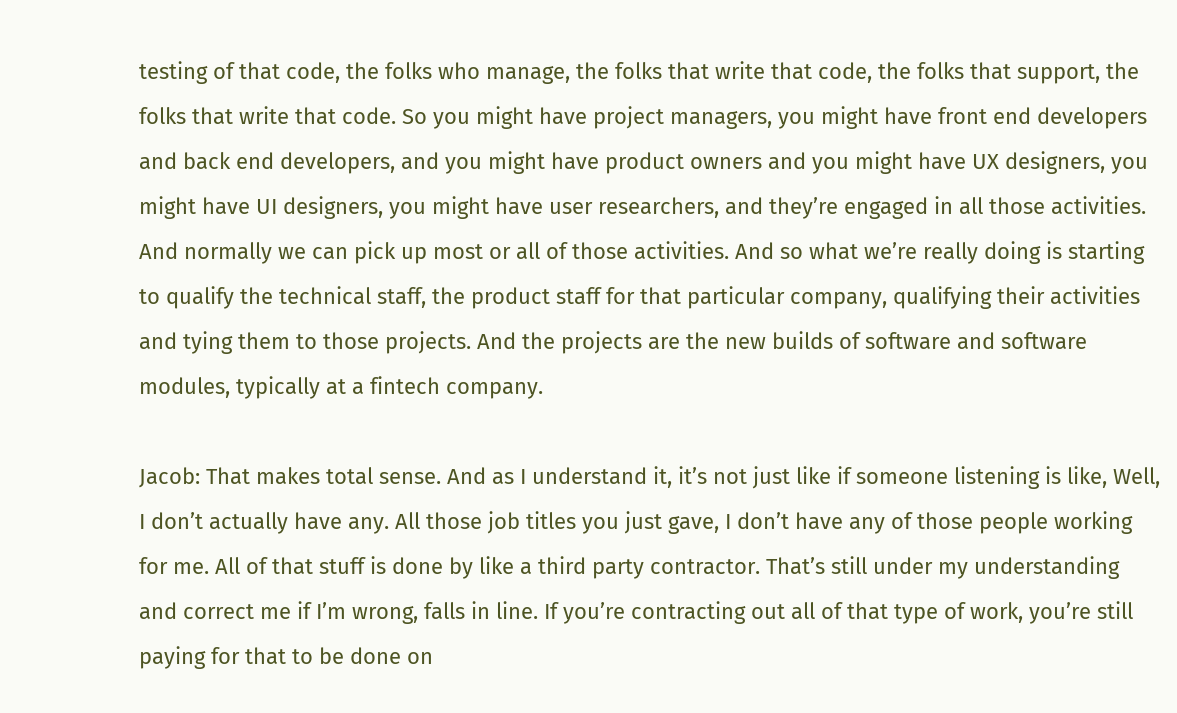testing of that code, the folks who manage, the folks that write that code, the folks that support, the folks that write that code. So you might have project managers, you might have front end developers and back end developers, and you might have product owners and you might have UX designers, you might have UI designers, you might have user researchers, and they’re engaged in all those activities. And normally we can pick up most or all of those activities. And so what we’re really doing is starting to qualify the technical staff, the product staff for that particular company, qualifying their activities and tying them to those projects. And the projects are the new builds of software and software modules, typically at a fintech company.

Jacob: That makes total sense. And as I understand it, it’s not just like if someone listening is like, Well, I don’t actually have any. All those job titles you just gave, I don’t have any of those people working for me. All of that stuff is done by like a third party contractor. That’s still under my understanding and correct me if I’m wrong, falls in line. If you’re contracting out all of that type of work, you’re still paying for that to be done on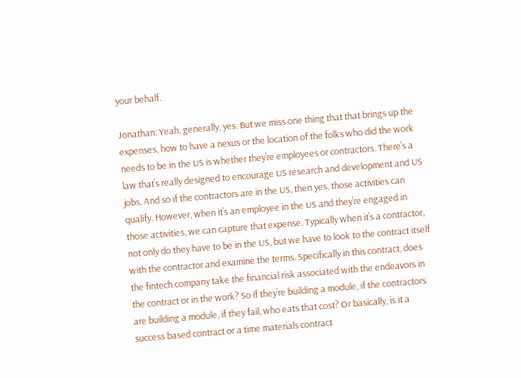your behalf.

Jonathan: Yeah, generally, yes. But we miss one thing that that brings up the expenses, how to have a nexus or the location of the folks who did the work needs to be in the US is whether they’re employees or contractors. There’s a law that’s really designed to encourage US research and development and US jobs. And so if the contractors are in the US, then yes, those activities can qualify. However, when it’s an employee in the US and they’re engaged in those activities, we can capture that expense. Typically when it’s a contractor, not only do they have to be in the US, but we have to look to the contract itself with the contractor and examine the terms. Specifically in this contract, does the fintech company take the financial risk associated with the endeavors in the contract or in the work? So if they’re building a module, if the contractors are building a module, if they fail, who eats that cost? Or basically, is it a success based contract or a time materials contract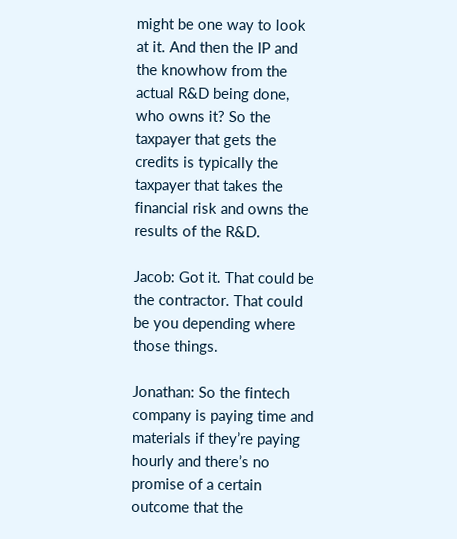might be one way to look at it. And then the IP and the knowhow from the actual R&D being done, who owns it? So the taxpayer that gets the credits is typically the taxpayer that takes the financial risk and owns the results of the R&D.

Jacob: Got it. That could be the contractor. That could be you depending where those things.

Jonathan: So the fintech company is paying time and materials if they’re paying hourly and there’s no promise of a certain outcome that the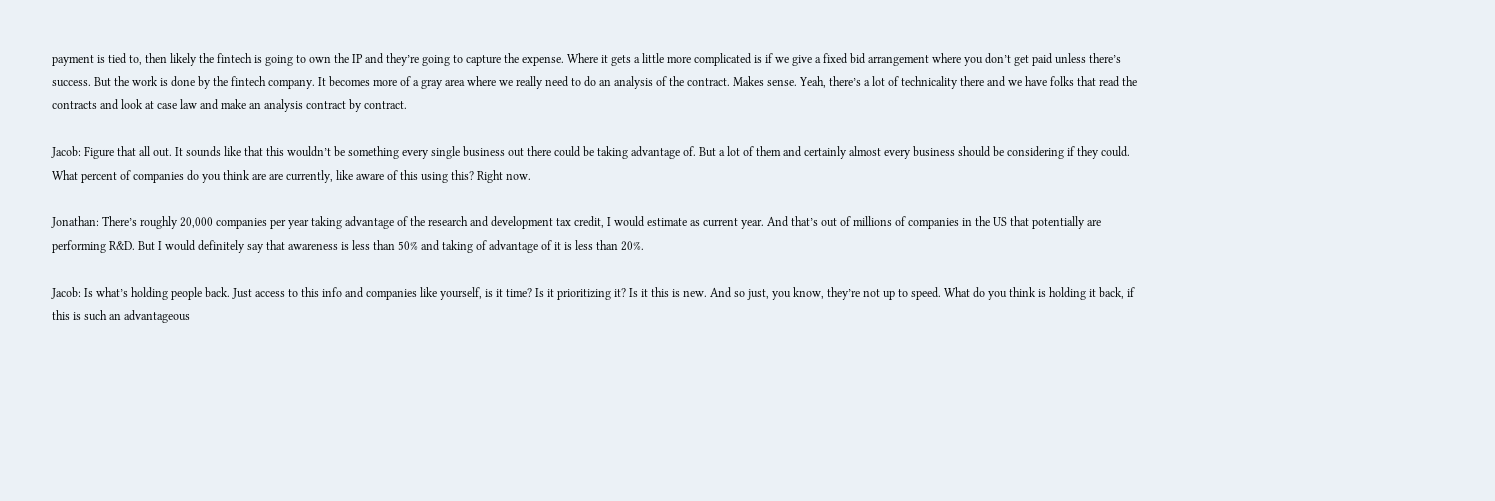payment is tied to, then likely the fintech is going to own the IP and they’re going to capture the expense. Where it gets a little more complicated is if we give a fixed bid arrangement where you don’t get paid unless there’s success. But the work is done by the fintech company. It becomes more of a gray area where we really need to do an analysis of the contract. Makes sense. Yeah, there’s a lot of technicality there and we have folks that read the contracts and look at case law and make an analysis contract by contract.

Jacob: Figure that all out. It sounds like that this wouldn’t be something every single business out there could be taking advantage of. But a lot of them and certainly almost every business should be considering if they could. What percent of companies do you think are are currently, like aware of this using this? Right now.

Jonathan: There’s roughly 20,000 companies per year taking advantage of the research and development tax credit, I would estimate as current year. And that’s out of millions of companies in the US that potentially are performing R&D. But I would definitely say that awareness is less than 50% and taking of advantage of it is less than 20%.

Jacob: Is what’s holding people back. Just access to this info and companies like yourself, is it time? Is it prioritizing it? Is it this is new. And so just, you know, they’re not up to speed. What do you think is holding it back, if this is such an advantageous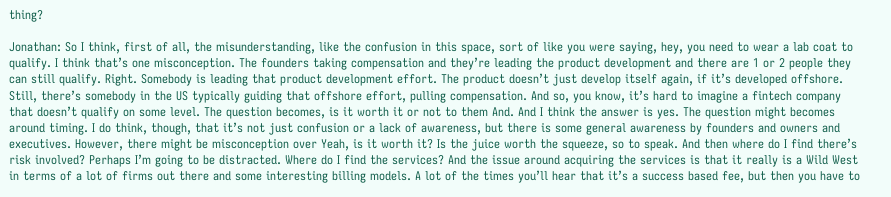thing?

Jonathan: So I think, first of all, the misunderstanding, like the confusion in this space, sort of like you were saying, hey, you need to wear a lab coat to qualify. I think that’s one misconception. The founders taking compensation and they’re leading the product development and there are 1 or 2 people they can still qualify. Right. Somebody is leading that product development effort. The product doesn’t just develop itself again, if it’s developed offshore. Still, there’s somebody in the US typically guiding that offshore effort, pulling compensation. And so, you know, it’s hard to imagine a fintech company that doesn’t qualify on some level. The question becomes, is it worth it or not to them And. And I think the answer is yes. The question might becomes around timing. I do think, though, that it’s not just confusion or a lack of awareness, but there is some general awareness by founders and owners and executives. However, there might be misconception over Yeah, is it worth it? Is the juice worth the squeeze, so to speak. And then where do I find there’s risk involved? Perhaps I’m going to be distracted. Where do I find the services? And the issue around acquiring the services is that it really is a Wild West in terms of a lot of firms out there and some interesting billing models. A lot of the times you’ll hear that it’s a success based fee, but then you have to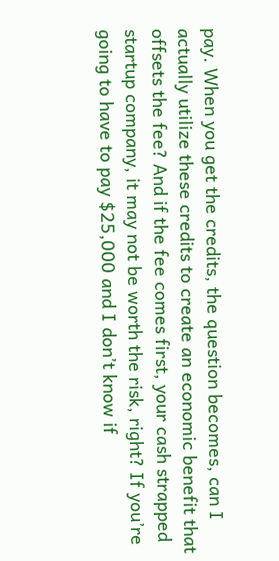pay. When you get the credits, the question becomes, can I actually utilize these credits to create an economic benefit that offsets the fee? And if the fee comes first, your cash strapped startup company, it may not be worth the risk, right? If you’re going to have to pay $25,000 and I don’t know if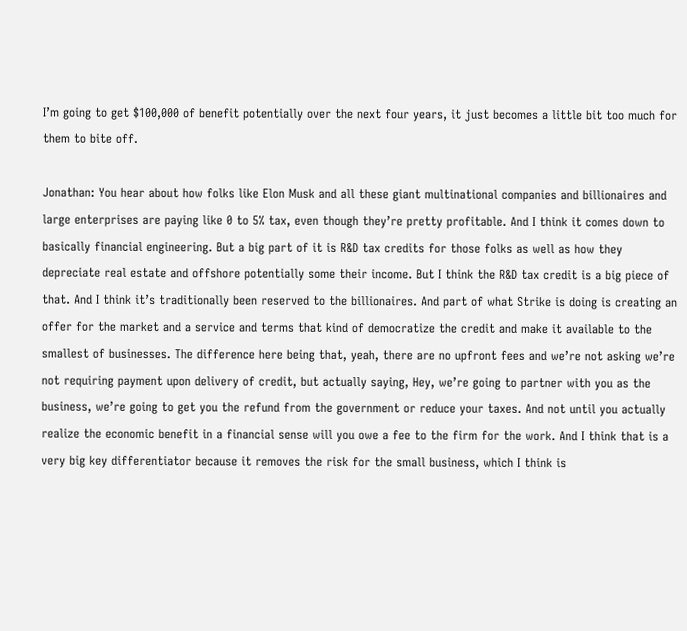I’m going to get $100,000 of benefit potentially over the next four years, it just becomes a little bit too much for them to bite off.

Jonathan: You hear about how folks like Elon Musk and all these giant multinational companies and billionaires and large enterprises are paying like 0 to 5% tax, even though they’re pretty profitable. And I think it comes down to basically financial engineering. But a big part of it is R&D tax credits for those folks as well as how they depreciate real estate and offshore potentially some their income. But I think the R&D tax credit is a big piece of that. And I think it’s traditionally been reserved to the billionaires. And part of what Strike is doing is creating an offer for the market and a service and terms that kind of democratize the credit and make it available to the smallest of businesses. The difference here being that, yeah, there are no upfront fees and we’re not asking we’re not requiring payment upon delivery of credit, but actually saying, Hey, we’re going to partner with you as the business, we’re going to get you the refund from the government or reduce your taxes. And not until you actually realize the economic benefit in a financial sense will you owe a fee to the firm for the work. And I think that is a very big key differentiator because it removes the risk for the small business, which I think is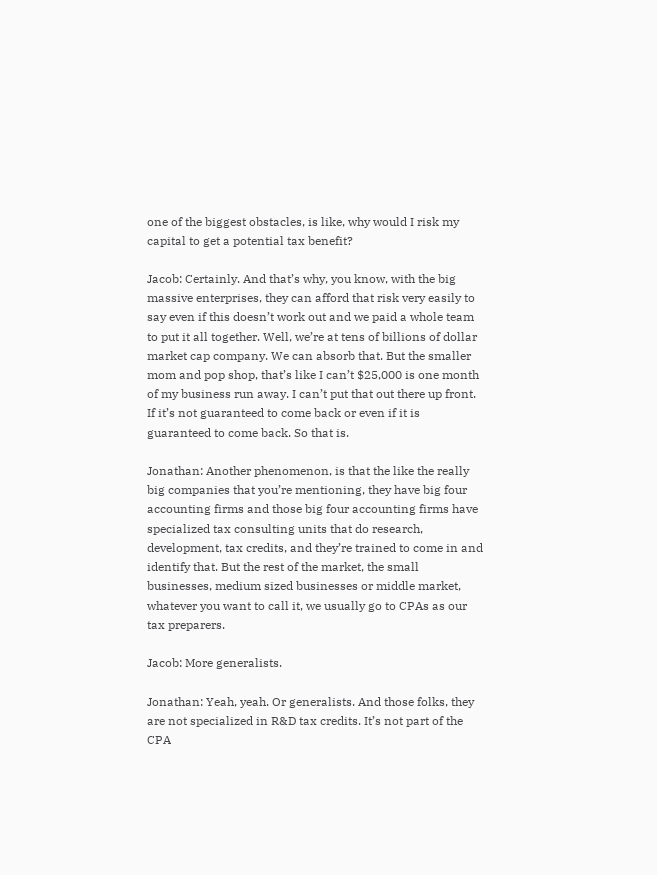one of the biggest obstacles, is like, why would I risk my capital to get a potential tax benefit?

Jacob: Certainly. And that’s why, you know, with the big massive enterprises, they can afford that risk very easily to say even if this doesn’t work out and we paid a whole team to put it all together. Well, we’re at tens of billions of dollar market cap company. We can absorb that. But the smaller mom and pop shop, that’s like I can’t $25,000 is one month of my business run away. I can’t put that out there up front. If it’s not guaranteed to come back or even if it is guaranteed to come back. So that is.

Jonathan: Another phenomenon, is that the like the really big companies that you’re mentioning, they have big four accounting firms and those big four accounting firms have specialized tax consulting units that do research, development, tax credits, and they’re trained to come in and identify that. But the rest of the market, the small businesses, medium sized businesses or middle market, whatever you want to call it, we usually go to CPAs as our tax preparers.

Jacob: More generalists.

Jonathan: Yeah, yeah. Or generalists. And those folks, they are not specialized in R&D tax credits. It’s not part of the CPA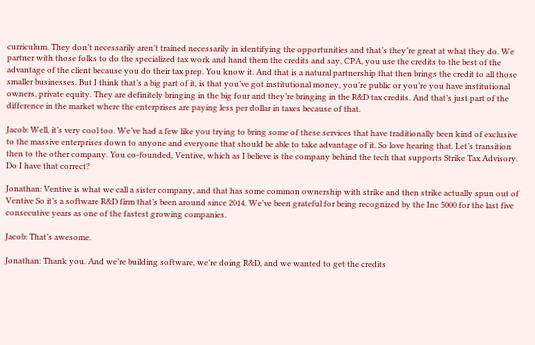curriculum. They don’t necessarily aren’t trained necessarily in identifying the opportunities and that’s they’re great at what they do. We partner with those folks to do the specialized tax work and hand them the credits and say, CPA, you use the credits to the best of the advantage of the client because you do their tax prep. You know it. And that is a natural partnership that then brings the credit to all those smaller businesses. But I think that’s a big part of it, is that you’ve got institutional money, you’re public or you’re you have institutional owners, private equity. They are definitely bringing in the big four and they’re bringing in the R&D tax credits. And that’s just part of the difference in the market where the enterprises are paying less per dollar in taxes because of that.

Jacob: Well, it’s very cool too. We’ve had a few like you trying to bring some of these services that have traditionally been kind of exclusive to the massive enterprises down to anyone and everyone that should be able to take advantage of it. So love hearing that. Let’s transition then to the other company. You co-founded, Ventive, which as I believe is the company behind the tech that supports Strike Tax Advisory. Do I have that correct?

Jonathan: Ventive is what we call a sister company, and that has some common ownership with strike and then strike actually spun out of Ventive So it’s a software R&D firm that’s been around since 2014. We’ve been grateful for being recognized by the Inc 5000 for the last five consecutive years as one of the fastest growing companies.

Jacob: That’s awesome.

Jonathan: Thank you. And we’re building software, we’re doing R&D, and we wanted to get the credits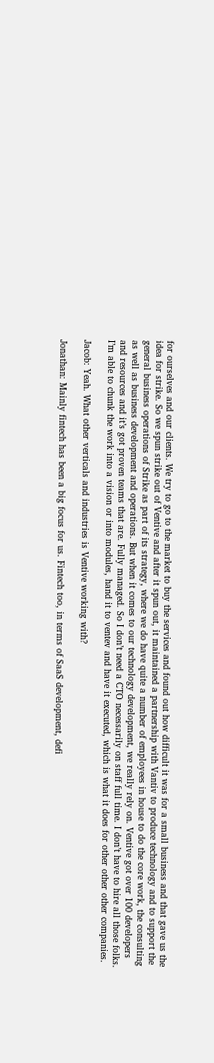for ourselves and our clients. We try to go to the market to buy the services and found out how difficult it was for a small business and that gave us the idea for strike. So we spun strike out of Ventive and after it spun out, it maintained a partnership with Vantiv to produce technology and to support the general business operations of Strike as part of its strategy, where we do have quite a number of employees in house to do the core work, the consulting as well as business development and operations. But when it comes to our technology development, we really rely on. Ventive got over 100 developers and resources and it’s got proven teams that are. Fully managed. So I don’t need a CTO necessarily on staff full time. I don’t have to hire all those folks. I’m able to chunk the work into a vision or into modules, hand it to ventev and have it executed, which is what it does for other other other companies.

Jacob: Yeah. What other verticals and industries is Ventive working with?

Jonathan: Mainly fintech has been a big focus for us. Fintech too, in terms of SaaS development, defi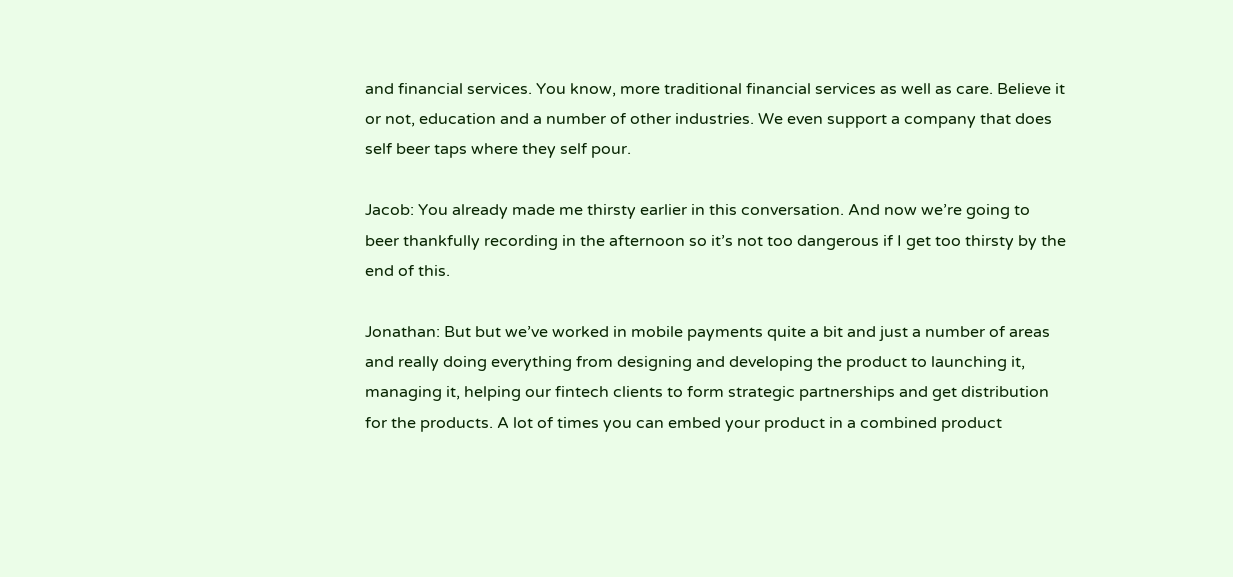and financial services. You know, more traditional financial services as well as care. Believe it or not, education and a number of other industries. We even support a company that does self beer taps where they self pour.

Jacob: You already made me thirsty earlier in this conversation. And now we’re going to beer thankfully recording in the afternoon so it’s not too dangerous if I get too thirsty by the end of this.

Jonathan: But but we’ve worked in mobile payments quite a bit and just a number of areas and really doing everything from designing and developing the product to launching it, managing it, helping our fintech clients to form strategic partnerships and get distribution for the products. A lot of times you can embed your product in a combined product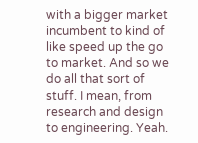with a bigger market incumbent to kind of like speed up the go to market. And so we do all that sort of stuff. I mean, from research and design to engineering. Yeah.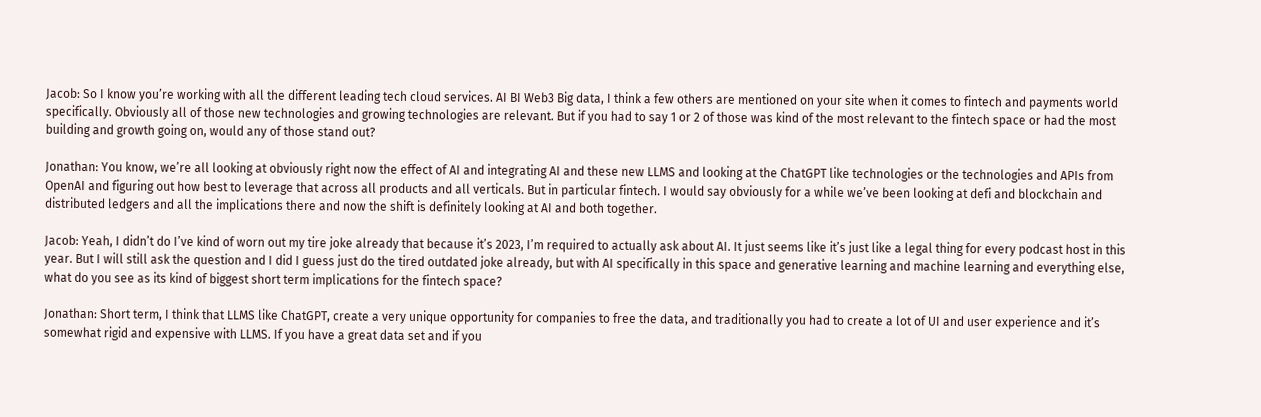Jacob: So I know you’re working with all the different leading tech cloud services. AI BI Web3 Big data, I think a few others are mentioned on your site when it comes to fintech and payments world specifically. Obviously all of those new technologies and growing technologies are relevant. But if you had to say 1 or 2 of those was kind of the most relevant to the fintech space or had the most building and growth going on, would any of those stand out?

Jonathan: You know, we’re all looking at obviously right now the effect of AI and integrating AI and these new LLMS and looking at the ChatGPT like technologies or the technologies and APIs from OpenAI and figuring out how best to leverage that across all products and all verticals. But in particular fintech. I would say obviously for a while we’ve been looking at defi and blockchain and distributed ledgers and all the implications there and now the shift is definitely looking at AI and both together.

Jacob: Yeah, I didn’t do I’ve kind of worn out my tire joke already that because it’s 2023, I’m required to actually ask about AI. It just seems like it’s just like a legal thing for every podcast host in this year. But I will still ask the question and I did I guess just do the tired outdated joke already, but with AI specifically in this space and generative learning and machine learning and everything else, what do you see as its kind of biggest short term implications for the fintech space?

Jonathan: Short term, I think that LLMS like ChatGPT, create a very unique opportunity for companies to free the data, and traditionally you had to create a lot of UI and user experience and it’s somewhat rigid and expensive with LLMS. If you have a great data set and if you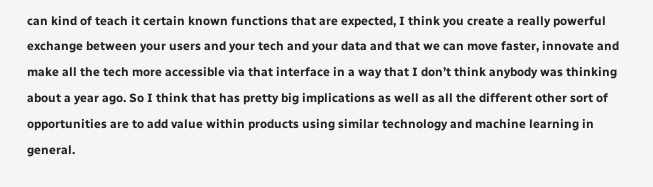can kind of teach it certain known functions that are expected, I think you create a really powerful exchange between your users and your tech and your data and that we can move faster, innovate and make all the tech more accessible via that interface in a way that I don’t think anybody was thinking about a year ago. So I think that has pretty big implications as well as all the different other sort of opportunities are to add value within products using similar technology and machine learning in general.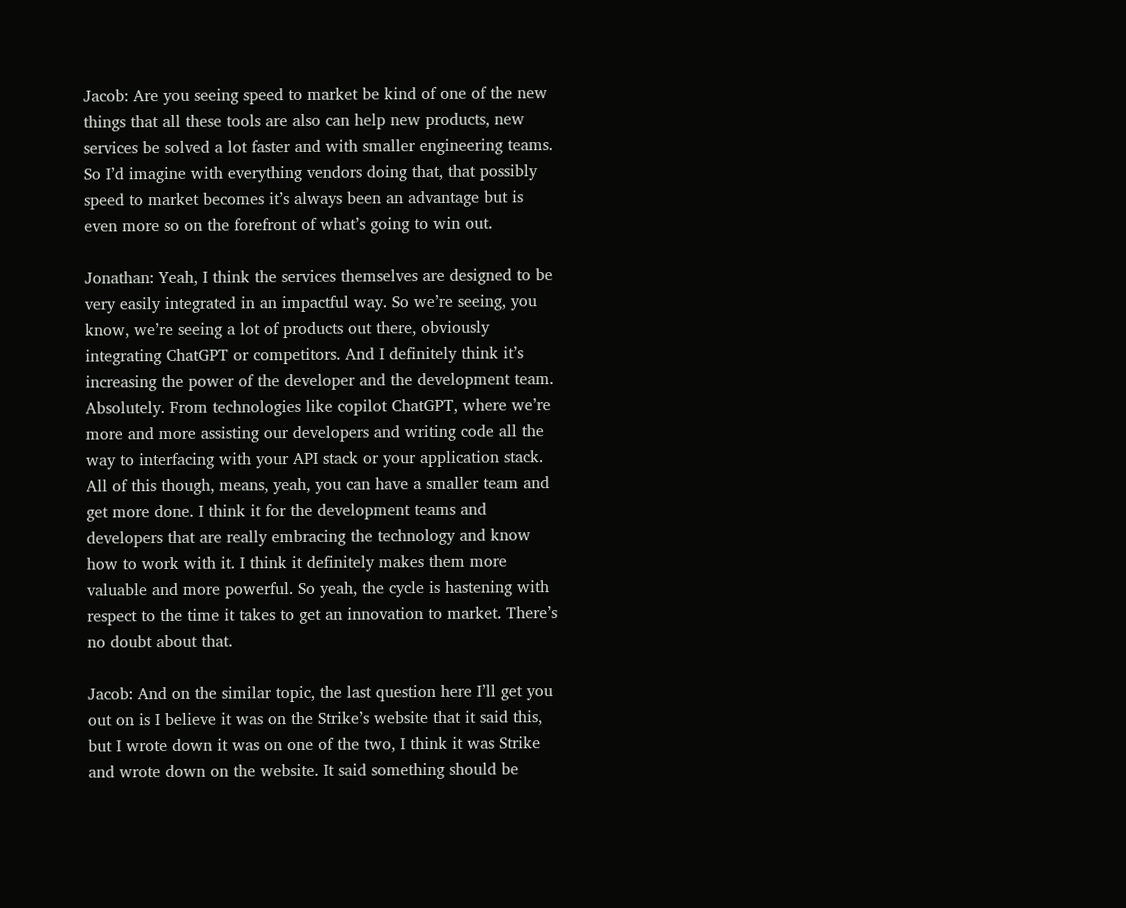Jacob: Are you seeing speed to market be kind of one of the new things that all these tools are also can help new products, new services be solved a lot faster and with smaller engineering teams. So I’d imagine with everything vendors doing that, that possibly speed to market becomes it’s always been an advantage but is even more so on the forefront of what’s going to win out.

Jonathan: Yeah, I think the services themselves are designed to be very easily integrated in an impactful way. So we’re seeing, you know, we’re seeing a lot of products out there, obviously integrating ChatGPT or competitors. And I definitely think it’s increasing the power of the developer and the development team. Absolutely. From technologies like copilot ChatGPT, where we’re more and more assisting our developers and writing code all the way to interfacing with your API stack or your application stack. All of this though, means, yeah, you can have a smaller team and get more done. I think it for the development teams and developers that are really embracing the technology and know how to work with it. I think it definitely makes them more valuable and more powerful. So yeah, the cycle is hastening with respect to the time it takes to get an innovation to market. There’s no doubt about that.

Jacob: And on the similar topic, the last question here I’ll get you out on is I believe it was on the Strike’s website that it said this, but I wrote down it was on one of the two, I think it was Strike and wrote down on the website. It said something should be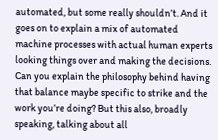automated, but some really shouldn’t. And it goes on to explain a mix of automated machine processes with actual human experts looking things over and making the decisions. Can you explain the philosophy behind having that balance maybe specific to strike and the work you’re doing? But this also, broadly speaking, talking about all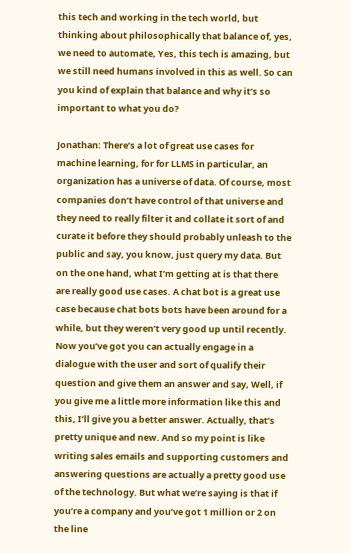this tech and working in the tech world, but thinking about philosophically that balance of, yes, we need to automate, Yes, this tech is amazing, but we still need humans involved in this as well. So can you kind of explain that balance and why it’s so important to what you do?

Jonathan: There’s a lot of great use cases for machine learning, for for LLMS in particular, an organization has a universe of data. Of course, most companies don’t have control of that universe and they need to really filter it and collate it sort of and curate it before they should probably unleash to the public and say, you know, just query my data. But on the one hand, what I’m getting at is that there are really good use cases. A chat bot is a great use case because chat bots bots have been around for a while, but they weren’t very good up until recently. Now you’ve got you can actually engage in a dialogue with the user and sort of qualify their question and give them an answer and say, Well, if you give me a little more information like this and this, I’ll give you a better answer. Actually, that’s pretty unique and new. And so my point is like writing sales emails and supporting customers and answering questions are actually a pretty good use of the technology. But what we’re saying is that if you’re a company and you’ve got 1 million or 2 on the line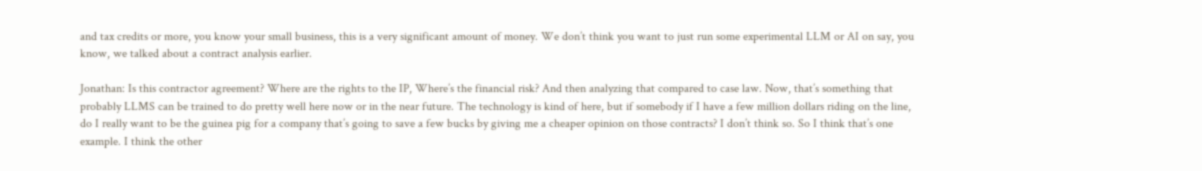and tax credits or more, you know your small business, this is a very significant amount of money. We don’t think you want to just run some experimental LLM or AI on say, you know, we talked about a contract analysis earlier.

Jonathan: Is this contractor agreement? Where are the rights to the IP, Where’s the financial risk? And then analyzing that compared to case law. Now, that’s something that probably LLMS can be trained to do pretty well here now or in the near future. The technology is kind of here, but if somebody if I have a few million dollars riding on the line, do I really want to be the guinea pig for a company that’s going to save a few bucks by giving me a cheaper opinion on those contracts? I don’t think so. So I think that’s one example. I think the other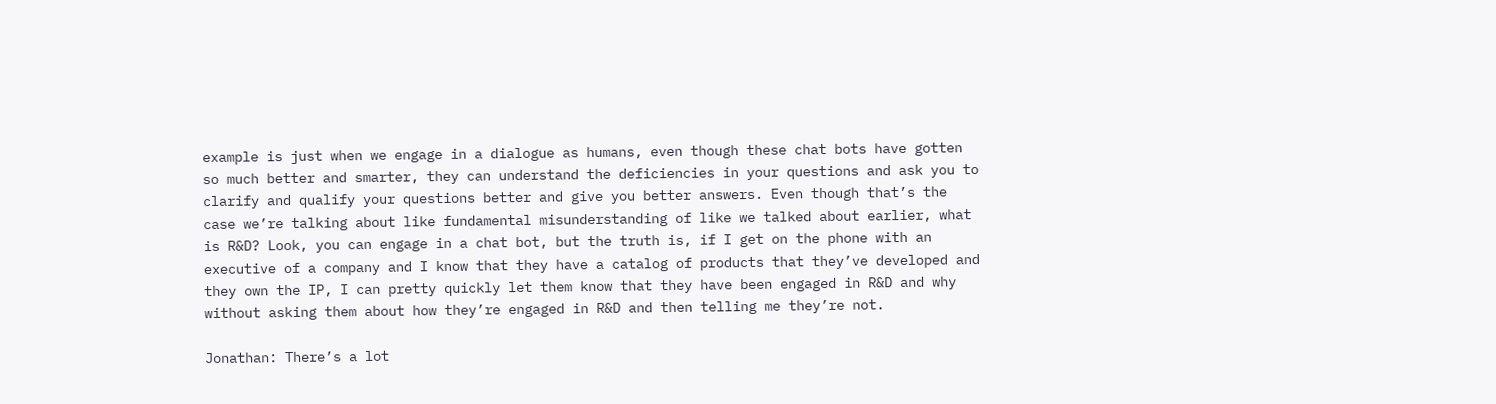example is just when we engage in a dialogue as humans, even though these chat bots have gotten so much better and smarter, they can understand the deficiencies in your questions and ask you to clarify and qualify your questions better and give you better answers. Even though that’s the case we’re talking about like fundamental misunderstanding of like we talked about earlier, what is R&D? Look, you can engage in a chat bot, but the truth is, if I get on the phone with an executive of a company and I know that they have a catalog of products that they’ve developed and they own the IP, I can pretty quickly let them know that they have been engaged in R&D and why without asking them about how they’re engaged in R&D and then telling me they’re not.

Jonathan: There’s a lot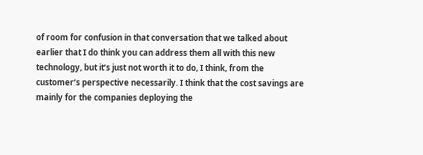of room for confusion in that conversation that we talked about earlier that I do think you can address them all with this new technology, but it’s just not worth it to do, I think, from the customer’s perspective necessarily. I think that the cost savings are mainly for the companies deploying the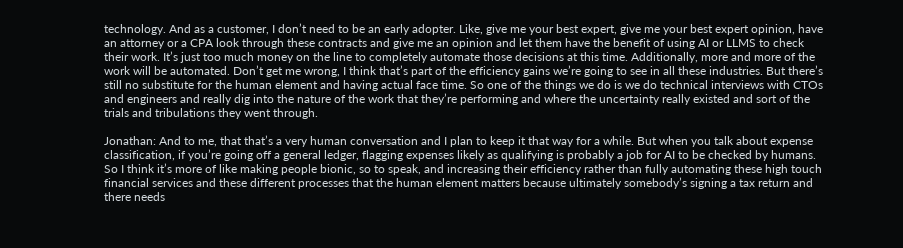technology. And as a customer, I don’t need to be an early adopter. Like, give me your best expert, give me your best expert opinion, have an attorney or a CPA look through these contracts and give me an opinion and let them have the benefit of using AI or LLMS to check their work. It’s just too much money on the line to completely automate those decisions at this time. Additionally, more and more of the work will be automated. Don’t get me wrong, I think that’s part of the efficiency gains we’re going to see in all these industries. But there’s still no substitute for the human element and having actual face time. So one of the things we do is we do technical interviews with CTOs and engineers and really dig into the nature of the work that they’re performing and where the uncertainty really existed and sort of the trials and tribulations they went through.

Jonathan: And to me, that that’s a very human conversation and I plan to keep it that way for a while. But when you talk about expense classification, if you’re going off a general ledger, flagging expenses likely as qualifying is probably a job for AI to be checked by humans. So I think it’s more of like making people bionic, so to speak, and increasing their efficiency rather than fully automating these high touch financial services and these different processes that the human element matters because ultimately somebody’s signing a tax return and there needs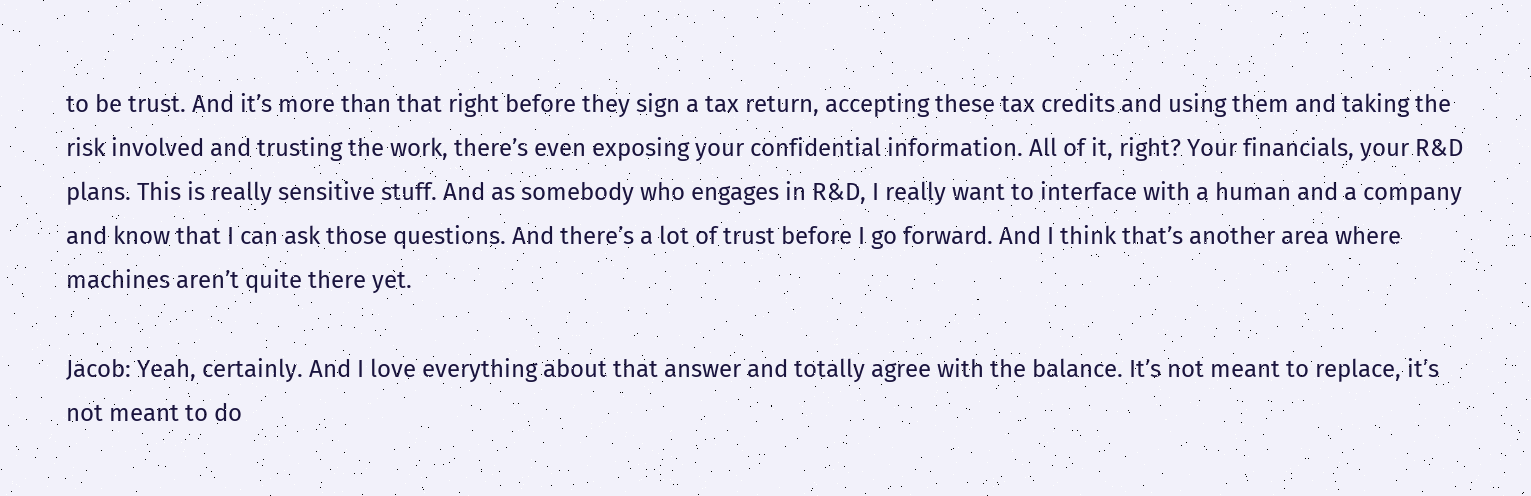to be trust. And it’s more than that right before they sign a tax return, accepting these tax credits and using them and taking the risk involved and trusting the work, there’s even exposing your confidential information. All of it, right? Your financials, your R&D plans. This is really sensitive stuff. And as somebody who engages in R&D, I really want to interface with a human and a company and know that I can ask those questions. And there’s a lot of trust before I go forward. And I think that’s another area where machines aren’t quite there yet.

Jacob: Yeah, certainly. And I love everything about that answer and totally agree with the balance. It’s not meant to replace, it’s not meant to do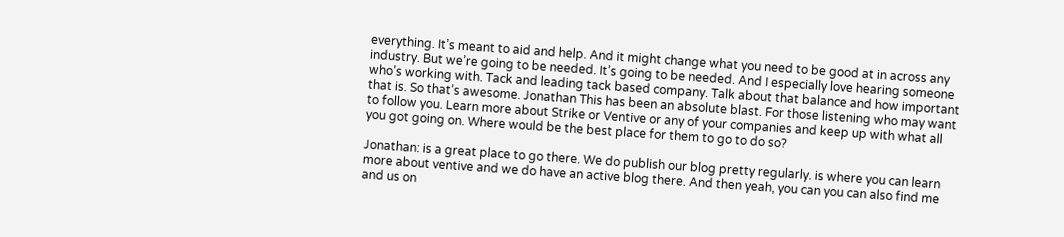everything. It’s meant to aid and help. And it might change what you need to be good at in across any industry. But we’re going to be needed. It’s going to be needed. And I especially love hearing someone who’s working with. Tack and leading tack based company. Talk about that balance and how important that is. So that’s awesome. Jonathan This has been an absolute blast. For those listening who may want to follow you. Learn more about Strike or Ventive or any of your companies and keep up with what all you got going on. Where would be the best place for them to go to do so?

Jonathan: is a great place to go there. We do publish our blog pretty regularly. is where you can learn more about ventive and we do have an active blog there. And then yeah, you can you can also find me and us on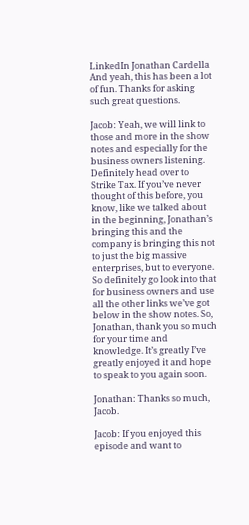LinkedIn Jonathan Cardella And yeah, this has been a lot of fun. Thanks for asking such great questions.

Jacob: Yeah, we will link to those and more in the show notes and especially for the business owners listening. Definitely head over to Strike Tax. If you’ve never thought of this before, you know, like we talked about in the beginning, Jonathan’s bringing this and the company is bringing this not to just the big massive enterprises, but to everyone. So definitely go look into that for business owners and use all the other links we’ve got below in the show notes. So, Jonathan, thank you so much for your time and knowledge. It’s greatly I’ve greatly enjoyed it and hope to speak to you again soon.

Jonathan: Thanks so much, Jacob.

Jacob: If you enjoyed this episode and want to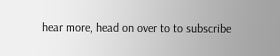hear more, head on over to to subscribe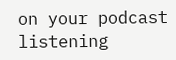on your podcast listening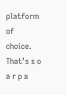platform of choice. That’s s o a r p a